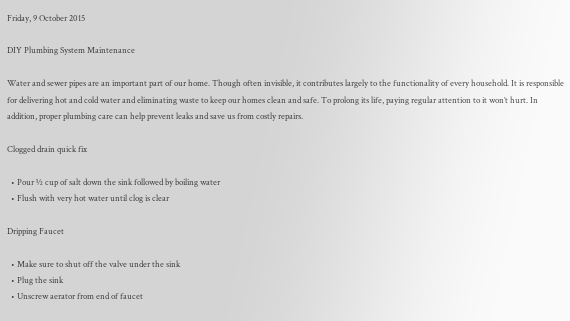Friday, 9 October 2015

DIY Plumbing System Maintenance

Water and sewer pipes are an important part of our home. Though often invisible, it contributes largely to the functionality of every household. It is responsible for delivering hot and cold water and eliminating waste to keep our homes clean and safe. To prolong its life, paying regular attention to it won’t hurt. In addition, proper plumbing care can help prevent leaks and save us from costly repairs.

Clogged drain quick fix

  • Pour ½ cup of salt down the sink followed by boiling water
  • Flush with very hot water until clog is clear

Dripping Faucet

  • Make sure to shut off the valve under the sink
  • Plug the sink
  • Unscrew aerator from end of faucet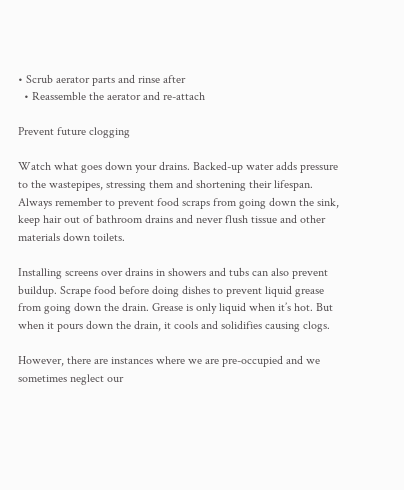• Scrub aerator parts and rinse after
  • Reassemble the aerator and re-attach

Prevent future clogging

Watch what goes down your drains. Backed-up water adds pressure to the wastepipes, stressing them and shortening their lifespan. Always remember to prevent food scraps from going down the sink, keep hair out of bathroom drains and never flush tissue and other materials down toilets.

Installing screens over drains in showers and tubs can also prevent buildup. Scrape food before doing dishes to prevent liquid grease from going down the drain. Grease is only liquid when it’s hot. But when it pours down the drain, it cools and solidifies causing clogs.

However, there are instances where we are pre-occupied and we sometimes neglect our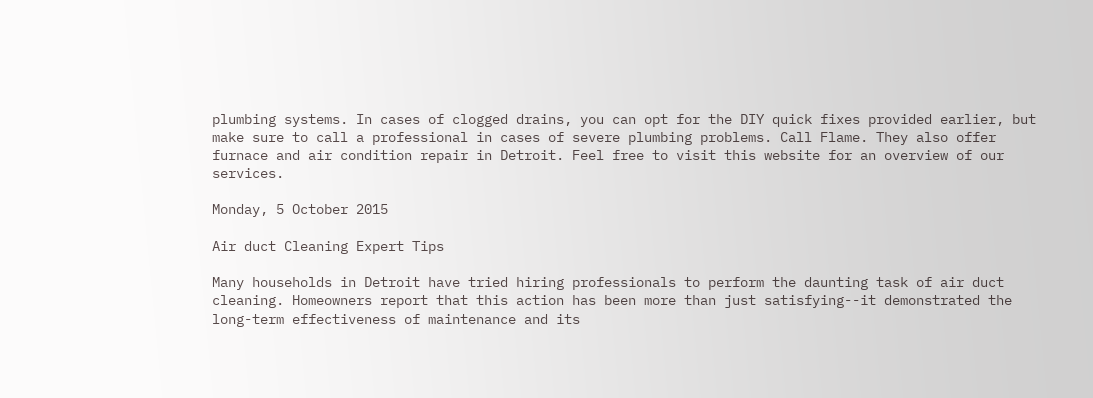plumbing systems. In cases of clogged drains, you can opt for the DIY quick fixes provided earlier, but make sure to call a professional in cases of severe plumbing problems. Call Flame. They also offer furnace and air condition repair in Detroit. Feel free to visit this website for an overview of our services.

Monday, 5 October 2015

Air duct Cleaning Expert Tips

Many households in Detroit have tried hiring professionals to perform the daunting task of air duct cleaning. Homeowners report that this action has been more than just satisfying--it demonstrated the long-term effectiveness of maintenance and its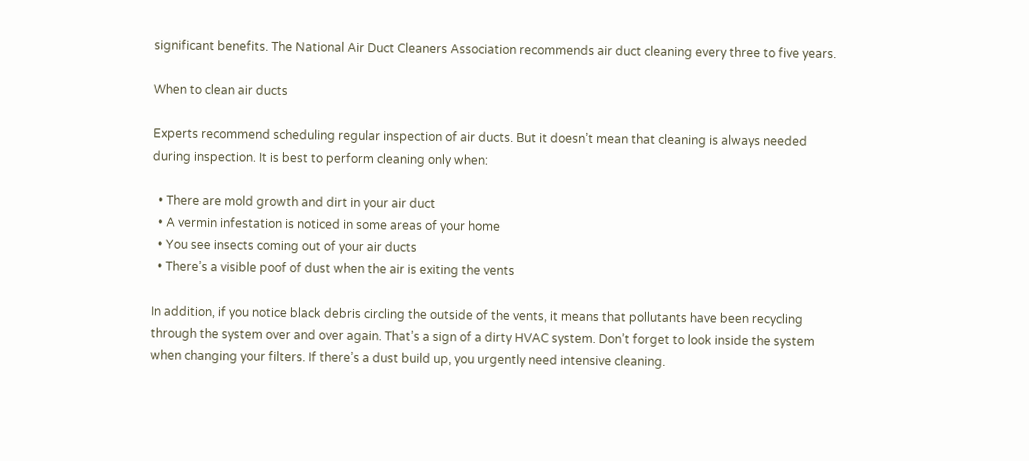significant benefits. The National Air Duct Cleaners Association recommends air duct cleaning every three to five years.

When to clean air ducts

Experts recommend scheduling regular inspection of air ducts. But it doesn’t mean that cleaning is always needed during inspection. It is best to perform cleaning only when:

  • There are mold growth and dirt in your air duct
  • A vermin infestation is noticed in some areas of your home
  • You see insects coming out of your air ducts
  • There’s a visible poof of dust when the air is exiting the vents

In addition, if you notice black debris circling the outside of the vents, it means that pollutants have been recycling through the system over and over again. That’s a sign of a dirty HVAC system. Don’t forget to look inside the system when changing your filters. If there’s a dust build up, you urgently need intensive cleaning.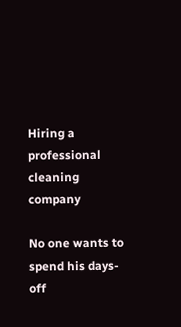Hiring a professional cleaning company

No one wants to spend his days-off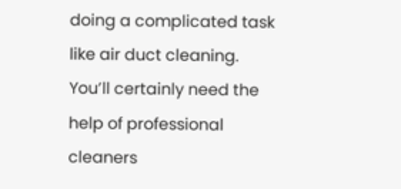doing a complicated task like air duct cleaning. You’ll certainly need the help of professional cleaners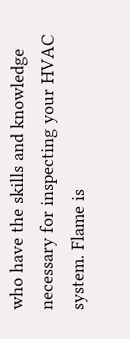who have the skills and knowledge necessary for inspecting your HVAC system. Flame is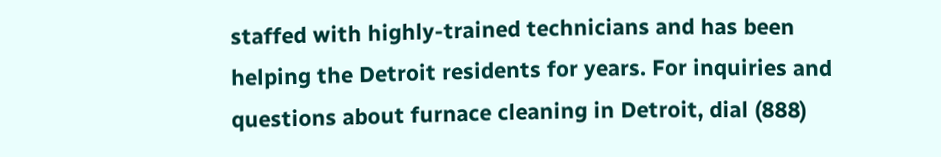staffed with highly-trained technicians and has been helping the Detroit residents for years. For inquiries and questions about furnace cleaning in Detroit, dial (888)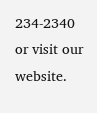234-2340 or visit our website.